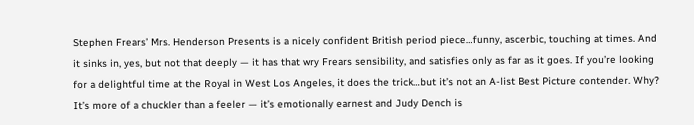Stephen Frears’ Mrs. Henderson Presents is a nicely confident British period piece…funny, ascerbic, touching at times. And it sinks in, yes, but not that deeply — it has that wry Frears sensibility, and satisfies only as far as it goes. If you’re looking for a delightful time at the Royal in West Los Angeles, it does the trick…but it’s not an A-list Best Picture contender. Why? It’s more of a chuckler than a feeler — it’s emotionally earnest and Judy Dench is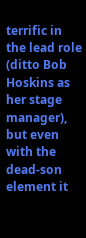terrific in the lead role (ditto Bob Hoskins as her stage manager), but even with the dead-son element it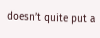doesn’t quite put a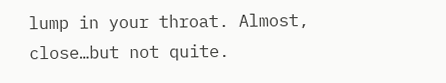lump in your throat. Almost, close…but not quite.